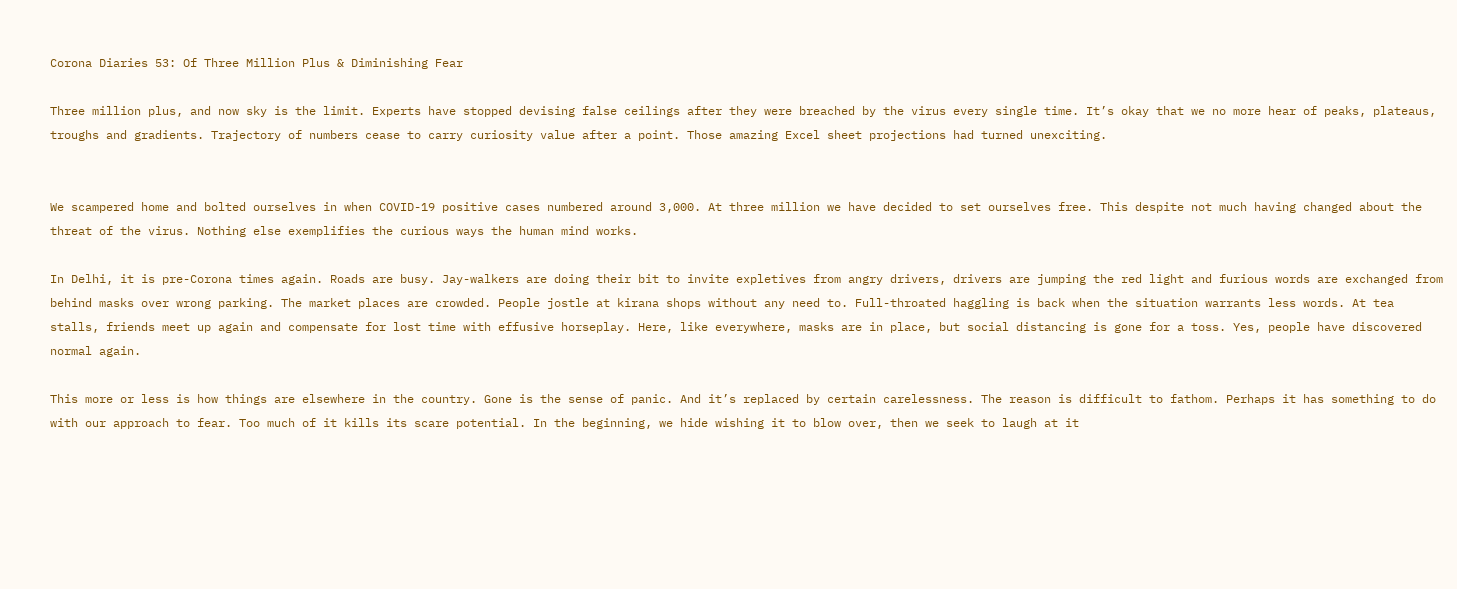Corona Diaries 53: Of Three Million Plus & Diminishing Fear

Three million plus, and now sky is the limit. Experts have stopped devising false ceilings after they were breached by the virus every single time. It’s okay that we no more hear of peaks, plateaus, troughs and gradients. Trajectory of numbers cease to carry curiosity value after a point. Those amazing Excel sheet projections had turned unexciting.


We scampered home and bolted ourselves in when COVID-19 positive cases numbered around 3,000. At three million we have decided to set ourselves free. This despite not much having changed about the threat of the virus. Nothing else exemplifies the curious ways the human mind works.

In Delhi, it is pre-Corona times again. Roads are busy. Jay-walkers are doing their bit to invite expletives from angry drivers, drivers are jumping the red light and furious words are exchanged from behind masks over wrong parking. The market places are crowded. People jostle at kirana shops without any need to. Full-throated haggling is back when the situation warrants less words. At tea stalls, friends meet up again and compensate for lost time with effusive horseplay. Here, like everywhere, masks are in place, but social distancing is gone for a toss. Yes, people have discovered normal again.

This more or less is how things are elsewhere in the country. Gone is the sense of panic. And it’s replaced by certain carelessness. The reason is difficult to fathom. Perhaps it has something to do with our approach to fear. Too much of it kills its scare potential. In the beginning, we hide wishing it to blow over, then we seek to laugh at it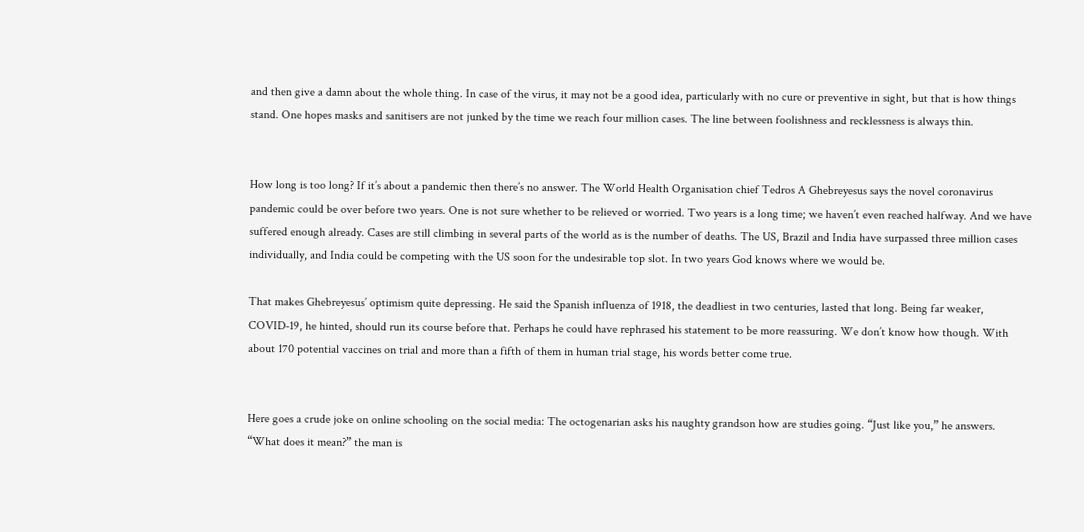and then give a damn about the whole thing. In case of the virus, it may not be a good idea, particularly with no cure or preventive in sight, but that is how things stand. One hopes masks and sanitisers are not junked by the time we reach four million cases. The line between foolishness and recklessness is always thin.


How long is too long? If it’s about a pandemic then there’s no answer. The World Health Organisation chief Tedros A Ghebreyesus says the novel coronavirus pandemic could be over before two years. One is not sure whether to be relieved or worried. Two years is a long time; we haven’t even reached halfway. And we have suffered enough already. Cases are still climbing in several parts of the world as is the number of deaths. The US, Brazil and India have surpassed three million cases individually, and India could be competing with the US soon for the undesirable top slot. In two years God knows where we would be.

That makes Ghebreyesus’ optimism quite depressing. He said the Spanish influenza of 1918, the deadliest in two centuries, lasted that long. Being far weaker, COVID-19, he hinted, should run its course before that. Perhaps he could have rephrased his statement to be more reassuring. We don’t know how though. With about 170 potential vaccines on trial and more than a fifth of them in human trial stage, his words better come true.


Here goes a crude joke on online schooling on the social media: The octogenarian asks his naughty grandson how are studies going. “Just like you,” he answers. “What does it mean?” the man is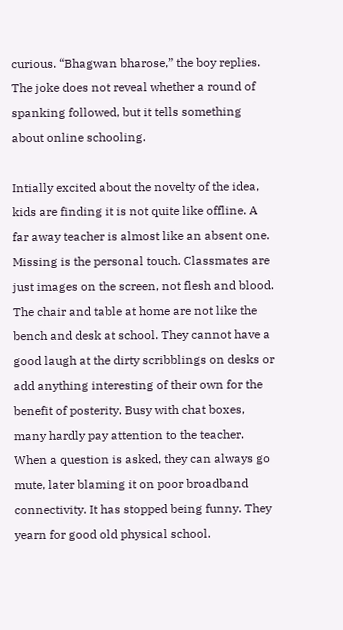curious. “Bhagwan bharose,” the boy replies. The joke does not reveal whether a round of spanking followed, but it tells something about online schooling.

Intially excited about the novelty of the idea, kids are finding it is not quite like offline. A far away teacher is almost like an absent one. Missing is the personal touch. Classmates are just images on the screen, not flesh and blood. The chair and table at home are not like the bench and desk at school. They cannot have a good laugh at the dirty scribblings on desks or add anything interesting of their own for the benefit of posterity. Busy with chat boxes, many hardly pay attention to the teacher. When a question is asked, they can always go mute, later blaming it on poor broadband connectivity. It has stopped being funny. They yearn for good old physical school.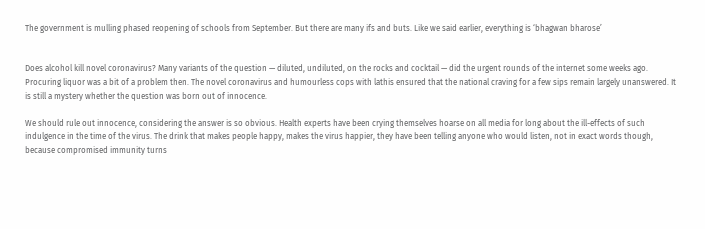The government is mulling phased reopening of schools from September. But there are many ifs and buts. Like we said earlier, everything is ‘bhagwan bharose’


Does alcohol kill novel coronavirus? Many variants of the question — diluted, undiluted, on the rocks and cocktail — did the urgent rounds of the internet some weeks ago. Procuring liquor was a bit of a problem then. The novel coronavirus and humourless cops with lathis ensured that the national craving for a few sips remain largely unanswered. It is still a mystery whether the question was born out of innocence.

We should rule out innocence, considering the answer is so obvious. Health experts have been crying themselves hoarse on all media for long about the ill-effects of such indulgence in the time of the virus. The drink that makes people happy, makes the virus happier, they have been telling anyone who would listen, not in exact words though, because compromised immunity turns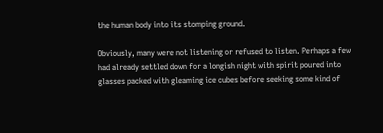the human body into its stomping ground.

Obviously, many were not listening or refused to listen. Perhaps a few had already settled down for a longish night with spirit poured into glasses packed with gleaming ice cubes before seeking some kind of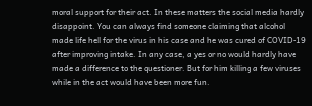moral support for their act. In these matters the social media hardly disappoint. You can always find someone claiming that alcohol made life hell for the virus in his case and he was cured of COVID-19 after improving intake. In any case, a yes or no would hardly have made a difference to the questioner. But for him killing a few viruses while in the act would have been more fun.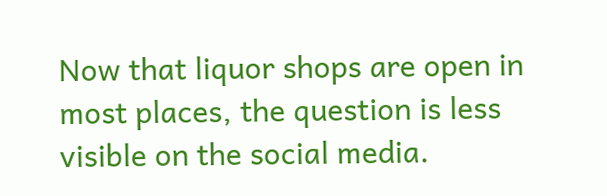Now that liquor shops are open in most places, the question is less visible on the social media.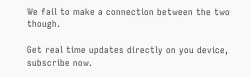We fail to make a connection between the two though.

Get real time updates directly on you device, subscribe now.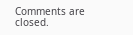Comments are closed.